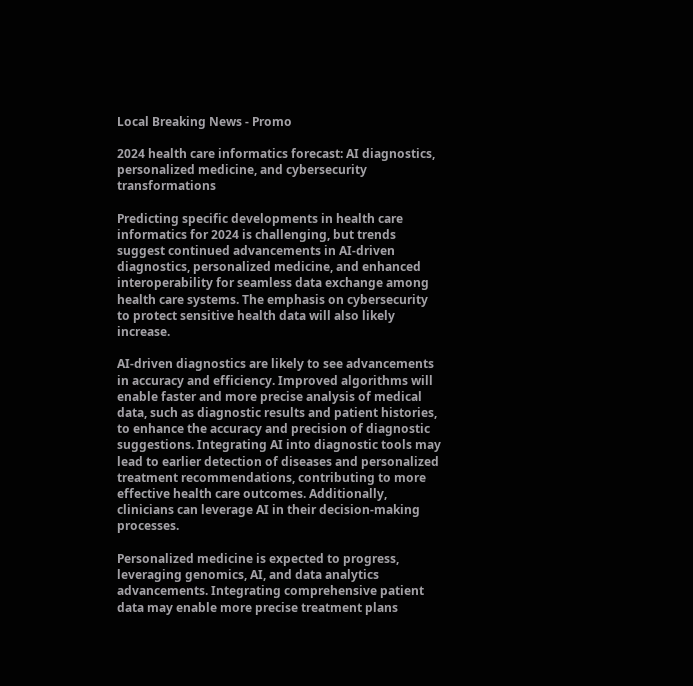Local Breaking News - Promo

2024 health care informatics forecast: AI diagnostics, personalized medicine, and cybersecurity transformations

Predicting specific developments in health care informatics for 2024 is challenging, but trends suggest continued advancements in AI-driven diagnostics, personalized medicine, and enhanced interoperability for seamless data exchange among health care systems. The emphasis on cybersecurity to protect sensitive health data will also likely increase.

AI-driven diagnostics are likely to see advancements in accuracy and efficiency. Improved algorithms will enable faster and more precise analysis of medical data, such as diagnostic results and patient histories, to enhance the accuracy and precision of diagnostic suggestions. Integrating AI into diagnostic tools may lead to earlier detection of diseases and personalized treatment recommendations, contributing to more effective health care outcomes. Additionally, clinicians can leverage AI in their decision-making processes.

Personalized medicine is expected to progress, leveraging genomics, AI, and data analytics advancements. Integrating comprehensive patient data may enable more precise treatment plans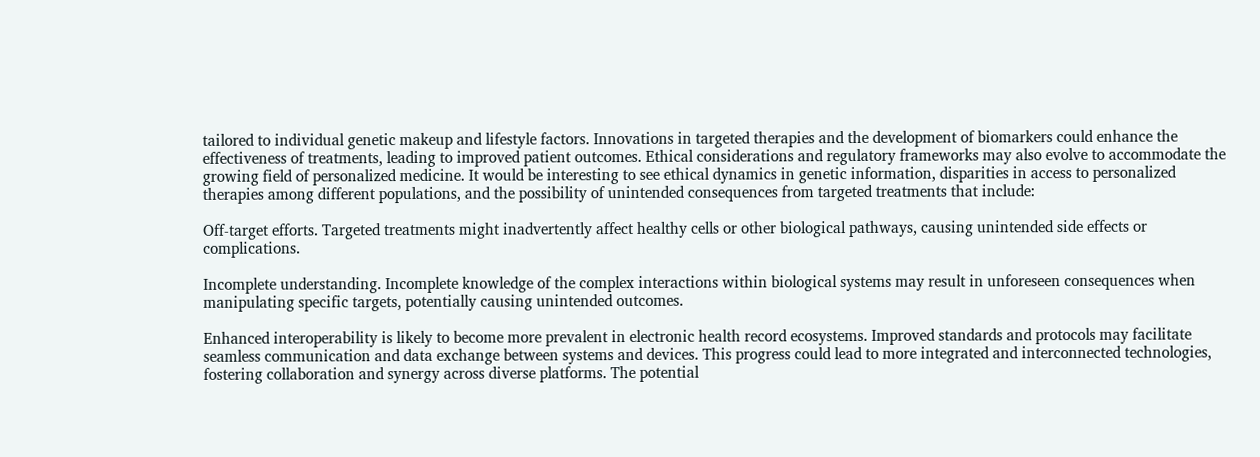tailored to individual genetic makeup and lifestyle factors. Innovations in targeted therapies and the development of biomarkers could enhance the effectiveness of treatments, leading to improved patient outcomes. Ethical considerations and regulatory frameworks may also evolve to accommodate the growing field of personalized medicine. It would be interesting to see ethical dynamics in genetic information, disparities in access to personalized therapies among different populations, and the possibility of unintended consequences from targeted treatments that include:

Off-target efforts. Targeted treatments might inadvertently affect healthy cells or other biological pathways, causing unintended side effects or complications.

Incomplete understanding. Incomplete knowledge of the complex interactions within biological systems may result in unforeseen consequences when manipulating specific targets, potentially causing unintended outcomes.

Enhanced interoperability is likely to become more prevalent in electronic health record ecosystems. Improved standards and protocols may facilitate seamless communication and data exchange between systems and devices. This progress could lead to more integrated and interconnected technologies, fostering collaboration and synergy across diverse platforms. The potential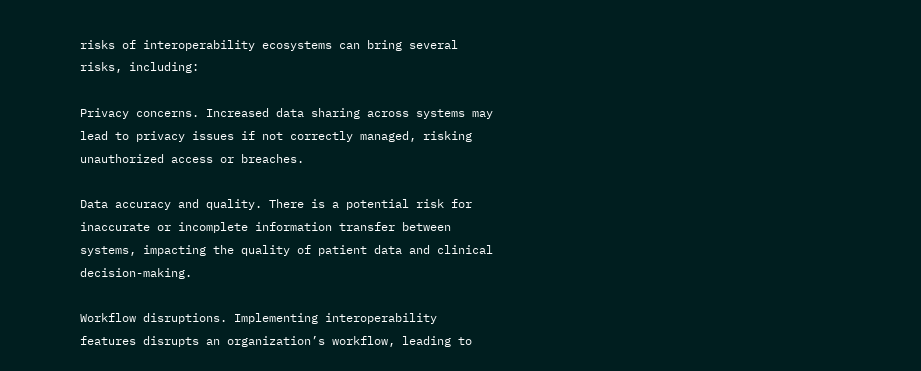risks of interoperability ecosystems can bring several risks, including:

Privacy concerns. Increased data sharing across systems may lead to privacy issues if not correctly managed, risking unauthorized access or breaches.

Data accuracy and quality. There is a potential risk for inaccurate or incomplete information transfer between systems, impacting the quality of patient data and clinical decision-making.

Workflow disruptions. Implementing interoperability features disrupts an organization’s workflow, leading to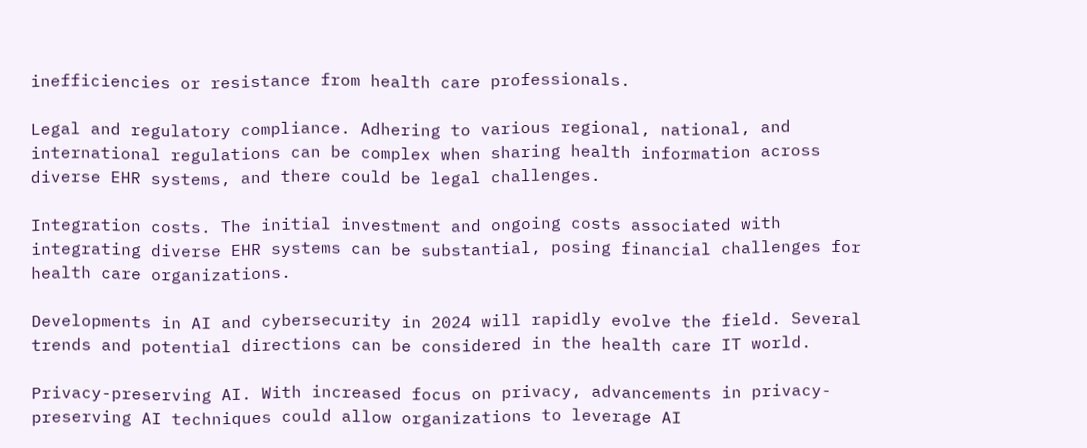inefficiencies or resistance from health care professionals.

Legal and regulatory compliance. Adhering to various regional, national, and international regulations can be complex when sharing health information across diverse EHR systems, and there could be legal challenges.

Integration costs. The initial investment and ongoing costs associated with integrating diverse EHR systems can be substantial, posing financial challenges for health care organizations.

Developments in AI and cybersecurity in 2024 will rapidly evolve the field. Several trends and potential directions can be considered in the health care IT world.

Privacy-preserving AI. With increased focus on privacy, advancements in privacy-preserving AI techniques could allow organizations to leverage AI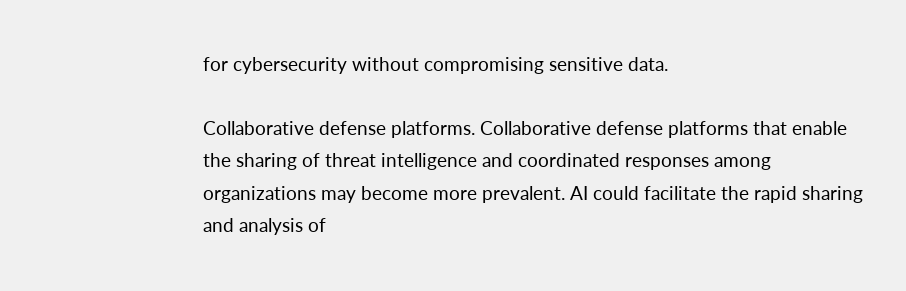for cybersecurity without compromising sensitive data.

Collaborative defense platforms. Collaborative defense platforms that enable the sharing of threat intelligence and coordinated responses among organizations may become more prevalent. AI could facilitate the rapid sharing and analysis of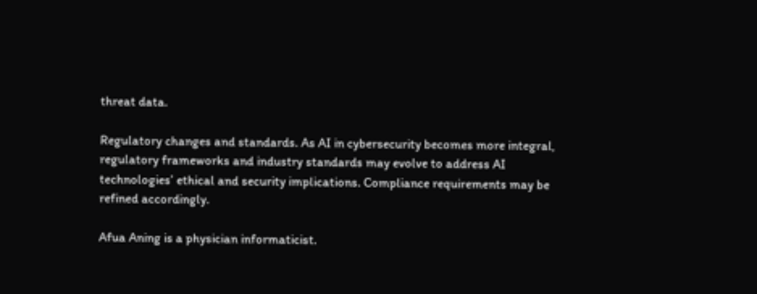threat data.

Regulatory changes and standards. As AI in cybersecurity becomes more integral, regulatory frameworks and industry standards may evolve to address AI technologies’ ethical and security implications. Compliance requirements may be refined accordingly.

Afua Aning is a physician informaticist.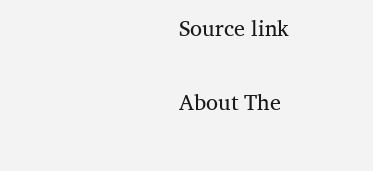Source link

About The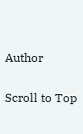Author

Scroll to Top